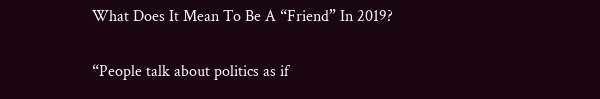What Does It Mean To Be A “Friend” In 2019?

“People talk about politics as if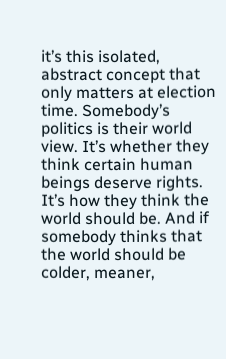it’s this isolated, abstract concept that only matters at election time. Somebody’s politics is their world view. It’s whether they think certain human beings deserve rights. It’s how they think the world should be. And if somebody thinks that the world should be colder, meaner,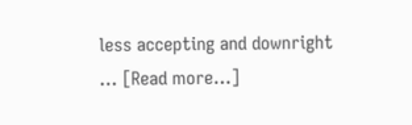less accepting and downright … [Read more…]